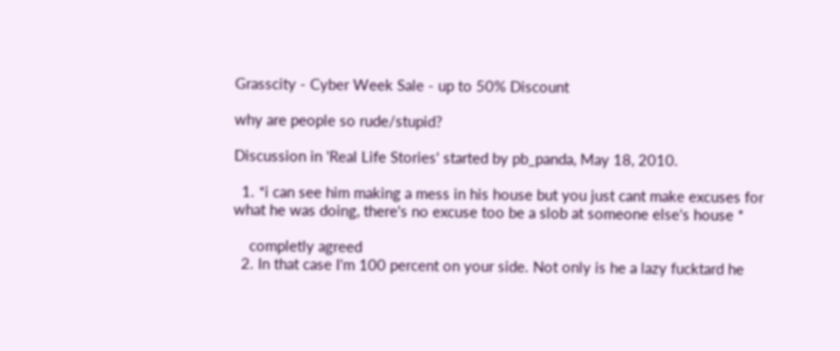Grasscity - Cyber Week Sale - up to 50% Discount

why are people so rude/stupid?

Discussion in 'Real Life Stories' started by pb_panda, May 18, 2010.

  1. *i can see him making a mess in his house but you just cant make excuses for what he was doing, there's no excuse too be a slob at someone else's house *

    completly agreed
  2. In that case I'm 100 percent on your side. Not only is he a lazy fucktard he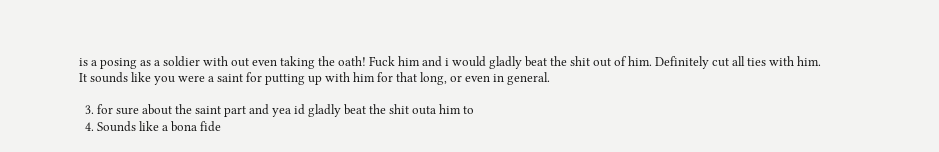is a posing as a soldier with out even taking the oath! Fuck him and i would gladly beat the shit out of him. Definitely cut all ties with him. It sounds like you were a saint for putting up with him for that long, or even in general.

  3. for sure about the saint part and yea id gladly beat the shit outa him to
  4. Sounds like a bona fide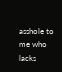asshole to me who lacks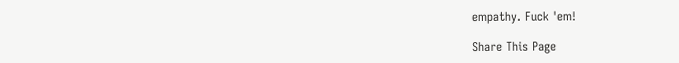empathy. Fuck 'em!

Share This Page